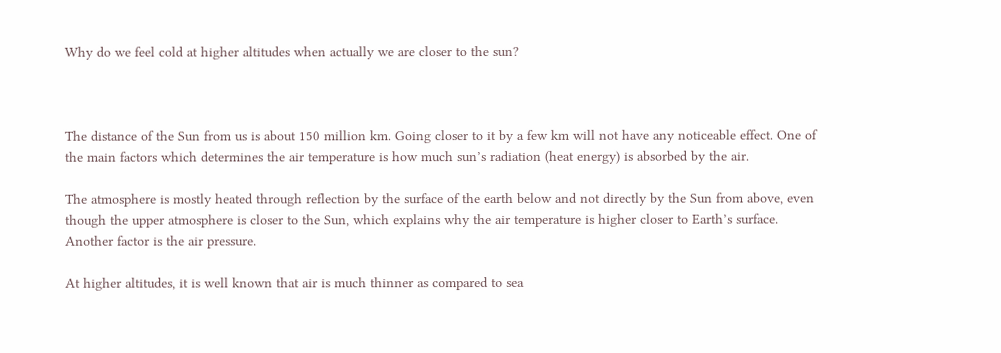Why do we feel cold at higher altitudes when actually we are closer to the sun?



The distance of the Sun from us is about 150 million km. Going closer to it by a few km will not have any noticeable effect. One of the main factors which determines the air temperature is how much sun’s radiation (heat energy) is absorbed by the air.

The atmosphere is mostly heated through reflection by the surface of the earth below and not directly by the Sun from above, even though the upper atmosphere is closer to the Sun, which explains why the air temperature is higher closer to Earth’s surface. Another factor is the air pressure.

At higher altitudes, it is well known that air is much thinner as compared to sea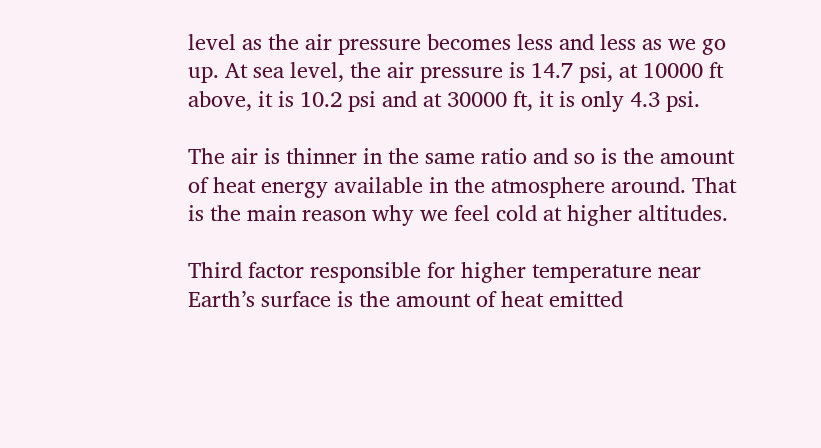level as the air pressure becomes less and less as we go up. At sea level, the air pressure is 14.7 psi, at 10000 ft above, it is 10.2 psi and at 30000 ft, it is only 4.3 psi.

The air is thinner in the same ratio and so is the amount of heat energy available in the atmosphere around. That is the main reason why we feel cold at higher altitudes.

Third factor responsible for higher temperature near Earth’s surface is the amount of heat emitted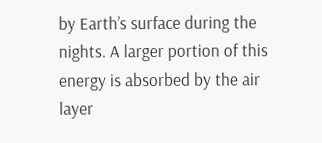by Earth’s surface during the nights. A larger portion of this energy is absorbed by the air layer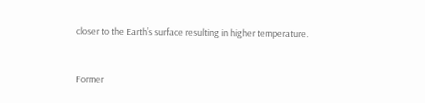closer to the Earth’s surface resulting in higher temperature.


Former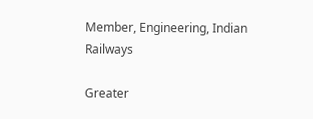Member, Engineering, Indian Railways

Greater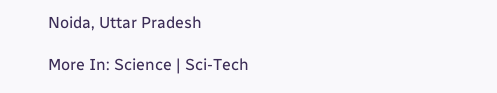Noida, Uttar Pradesh

More In: Science | Sci-Tech